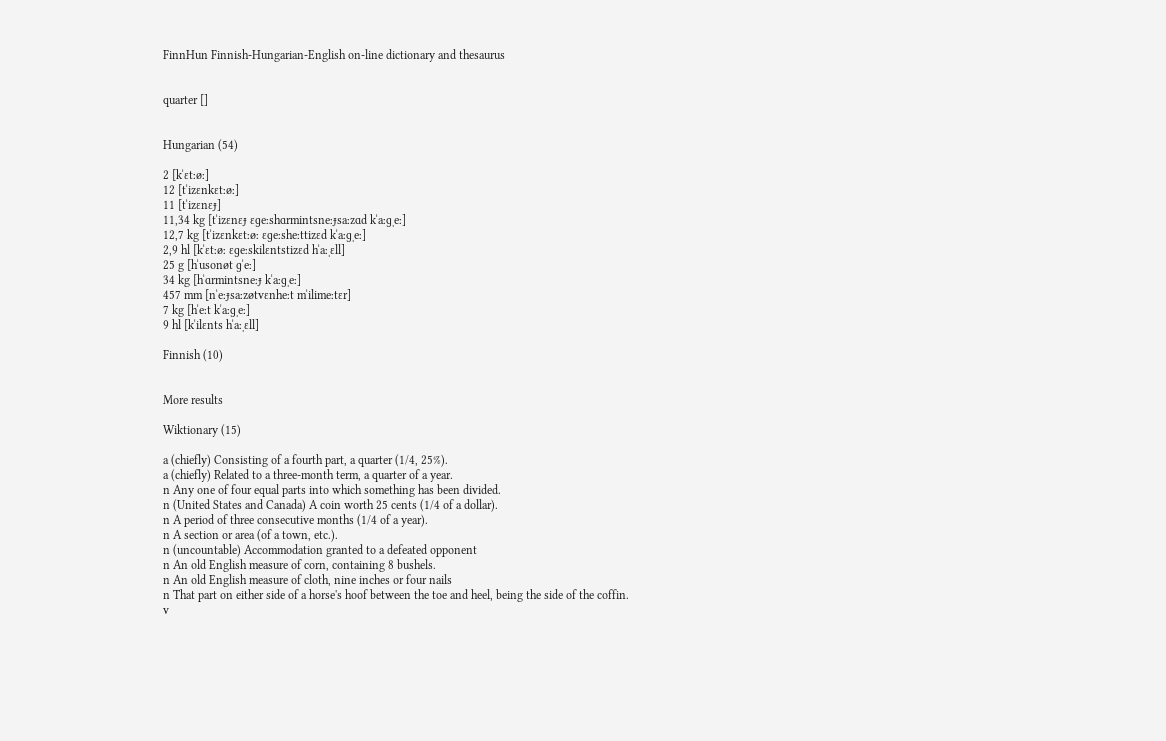FinnHun Finnish-Hungarian-English on-line dictionary and thesaurus


quarter []


Hungarian (54)

2 [kˈɛtːøː]
12 [tˈizɛnkɛtːøː]
11 [tˈizɛnɛɟ]
11,34 kg [tˈizɛnɛɟ ɛɡeːshɑrmintsneːɟsaːzɑd kˈaːɡˌeː]
12,7 kg [tˈizɛnkɛtːøː ɛɡeːsheːttizɛd kˈaːɡˌeː]
2,9 hl [kˈɛtːøː ɛɡeːskilɛntstizɛd hˈaːˌɛll]
25 g [hˈusonøt ɡˈeː]
34 kg [hˈɑrmintsneːɟ kˈaːɡˌeː]
457 mm [nˈeːɟsaːzøtvɛnheːt mˈilimeːtɛr]
7 kg [hˈeːt kˈaːɡˌeː]
9 hl [kˈilɛnts hˈaːˌɛll]

Finnish (10)


More results

Wiktionary (15)

a (chiefly) Consisting of a fourth part, a quarter (1/4, 25%).
a (chiefly) Related to a three-month term, a quarter of a year.
n Any one of four equal parts into which something has been divided.
n (United States and Canada) A coin worth 25 cents (1/4 of a dollar).
n A period of three consecutive months (1/4 of a year).
n A section or area (of a town, etc.).
n (uncountable) Accommodation granted to a defeated opponent
n An old English measure of corn, containing 8 bushels.
n An old English measure of cloth, nine inches or four nails
n That part on either side of a horse's hoof between the toe and heel, being the side of the coffin.
v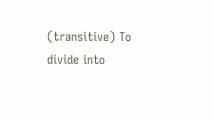(transitive) To divide into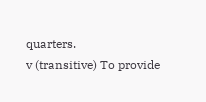quarters.
v (transitive) To provide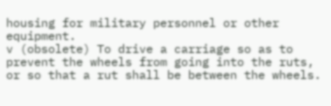housing for military personnel or other equipment.
v (obsolete) To drive a carriage so as to prevent the wheels from going into the ruts, or so that a rut shall be between the wheels.